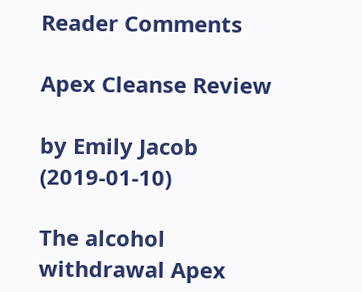Reader Comments

Apex Cleanse Review

by Emily Jacob (2019-01-10)

The alcohol withdrawal Apex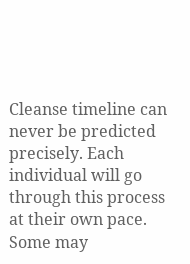Cleanse timeline can never be predicted precisely. Each individual will go through this process at their own pace. Some may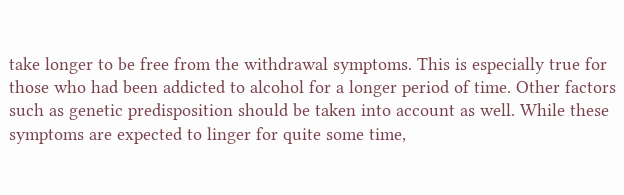take longer to be free from the withdrawal symptoms. This is especially true for those who had been addicted to alcohol for a longer period of time. Other factors such as genetic predisposition should be taken into account as well. While these symptoms are expected to linger for quite some time,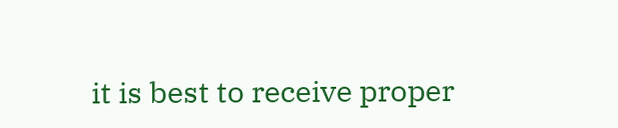it is best to receive proper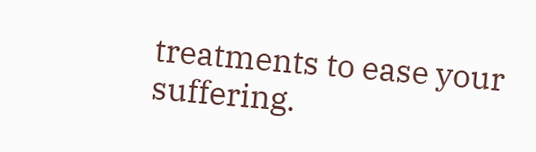treatments to ease your suffering.